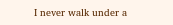I never walk under a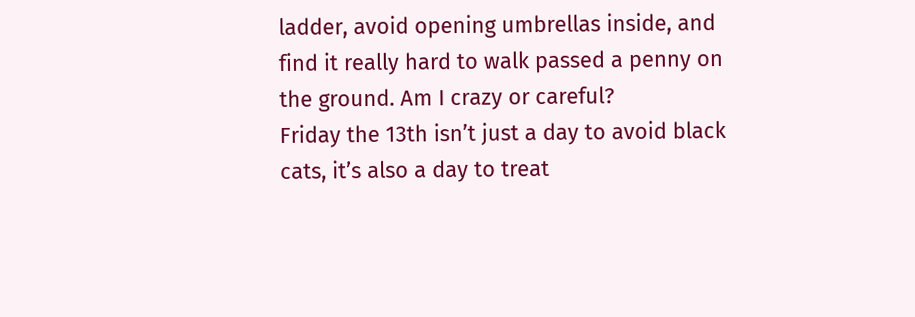ladder, avoid opening umbrellas inside, and find it really hard to walk passed a penny on the ground. Am I crazy or careful?
Friday the 13th isn’t just a day to avoid black cats, it’s also a day to treat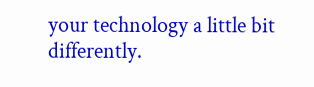your technology a little bit differently.